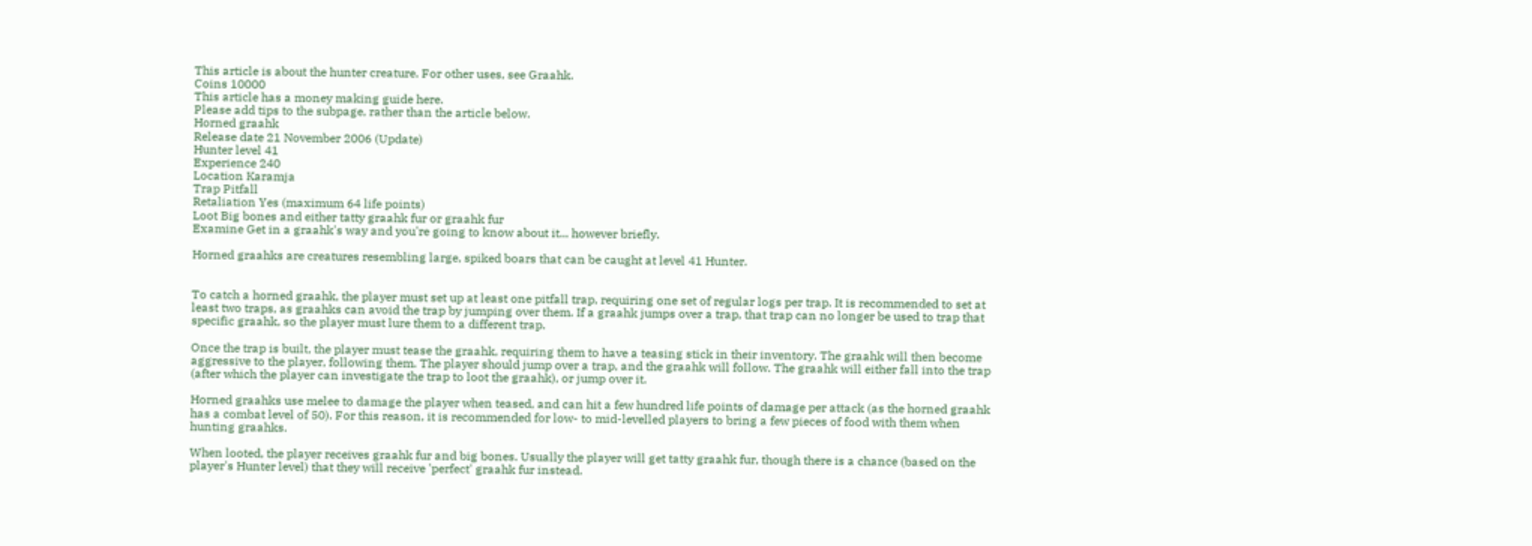This article is about the hunter creature. For other uses, see Graahk.
Coins 10000
This article has a money making guide here.
Please add tips to the subpage, rather than the article below.
Horned graahk
Release date 21 November 2006 (Update)
Hunter level 41
Experience 240
Location Karamja
Trap Pitfall
Retaliation Yes (maximum 64 life points)
Loot Big bones and either tatty graahk fur or graahk fur
Examine Get in a graahk's way and you're going to know about it... however briefly.

Horned graahks are creatures resembling large, spiked boars that can be caught at level 41 Hunter.


To catch a horned graahk, the player must set up at least one pitfall trap, requiring one set of regular logs per trap. It is recommended to set at least two traps, as graahks can avoid the trap by jumping over them. If a graahk jumps over a trap, that trap can no longer be used to trap that specific graahk, so the player must lure them to a different trap.

Once the trap is built, the player must tease the graahk, requiring them to have a teasing stick in their inventory. The graahk will then become aggressive to the player, following them. The player should jump over a trap, and the graahk will follow. The graahk will either fall into the trap (after which the player can investigate the trap to loot the graahk), or jump over it.

Horned graahks use melee to damage the player when teased, and can hit a few hundred life points of damage per attack (as the horned graahk has a combat level of 50). For this reason, it is recommended for low- to mid-levelled players to bring a few pieces of food with them when hunting graahks.

When looted, the player receives graahk fur and big bones. Usually the player will get tatty graahk fur, though there is a chance (based on the player's Hunter level) that they will receive 'perfect' graahk fur instead.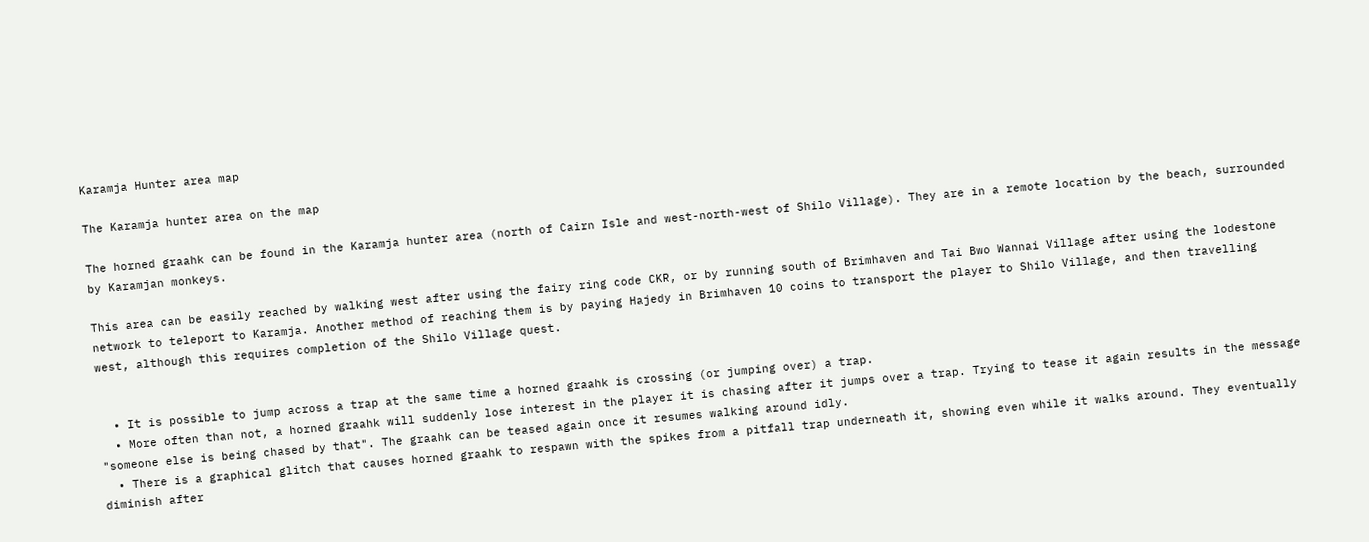Karamja Hunter area map

The Karamja hunter area on the map

The horned graahk can be found in the Karamja hunter area (north of Cairn Isle and west-north-west of Shilo Village). They are in a remote location by the beach, surrounded by Karamjan monkeys.

This area can be easily reached by walking west after using the fairy ring code CKR, or by running south of Brimhaven and Tai Bwo Wannai Village after using the lodestone network to teleport to Karamja. Another method of reaching them is by paying Hajedy in Brimhaven 10 coins to transport the player to Shilo Village, and then travelling west, although this requires completion of the Shilo Village quest.


  • It is possible to jump across a trap at the same time a horned graahk is crossing (or jumping over) a trap.
  • More often than not, a horned graahk will suddenly lose interest in the player it is chasing after it jumps over a trap. Trying to tease it again results in the message "someone else is being chased by that". The graahk can be teased again once it resumes walking around idly.
  • There is a graphical glitch that causes horned graahk to respawn with the spikes from a pitfall trap underneath it, showing even while it walks around. They eventually diminish after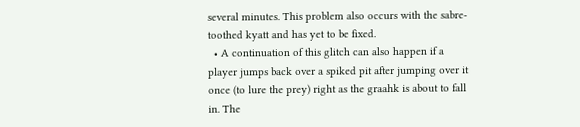several minutes. This problem also occurs with the sabre-toothed kyatt and has yet to be fixed.
  • A continuation of this glitch can also happen if a player jumps back over a spiked pit after jumping over it once (to lure the prey) right as the graahk is about to fall in. The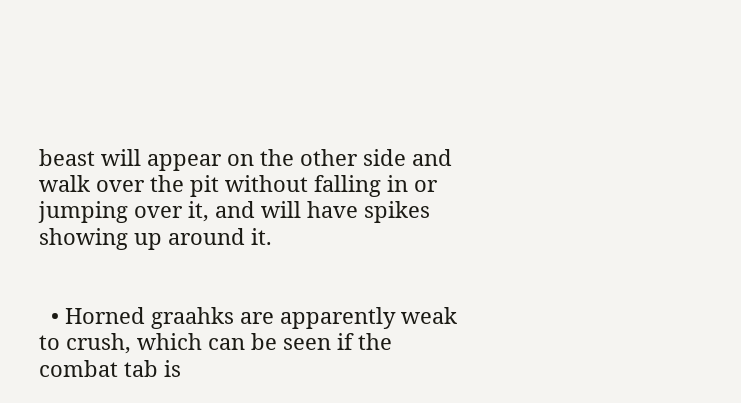beast will appear on the other side and walk over the pit without falling in or jumping over it, and will have spikes showing up around it.


  • Horned graahks are apparently weak to crush, which can be seen if the combat tab is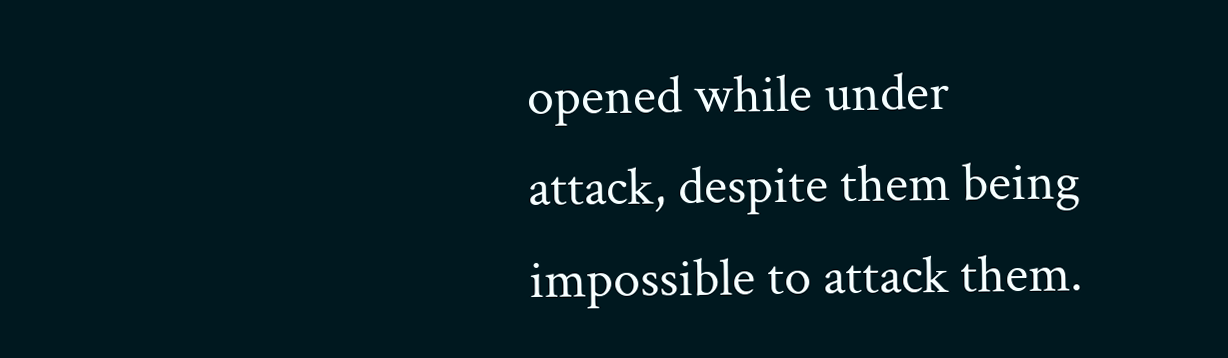opened while under attack, despite them being impossible to attack them.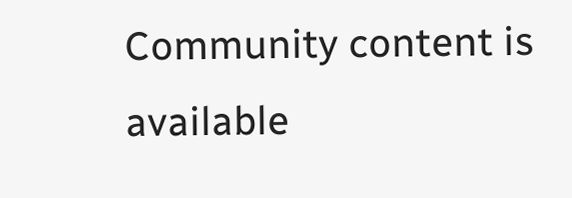Community content is available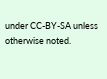under CC-BY-SA unless otherwise noted.